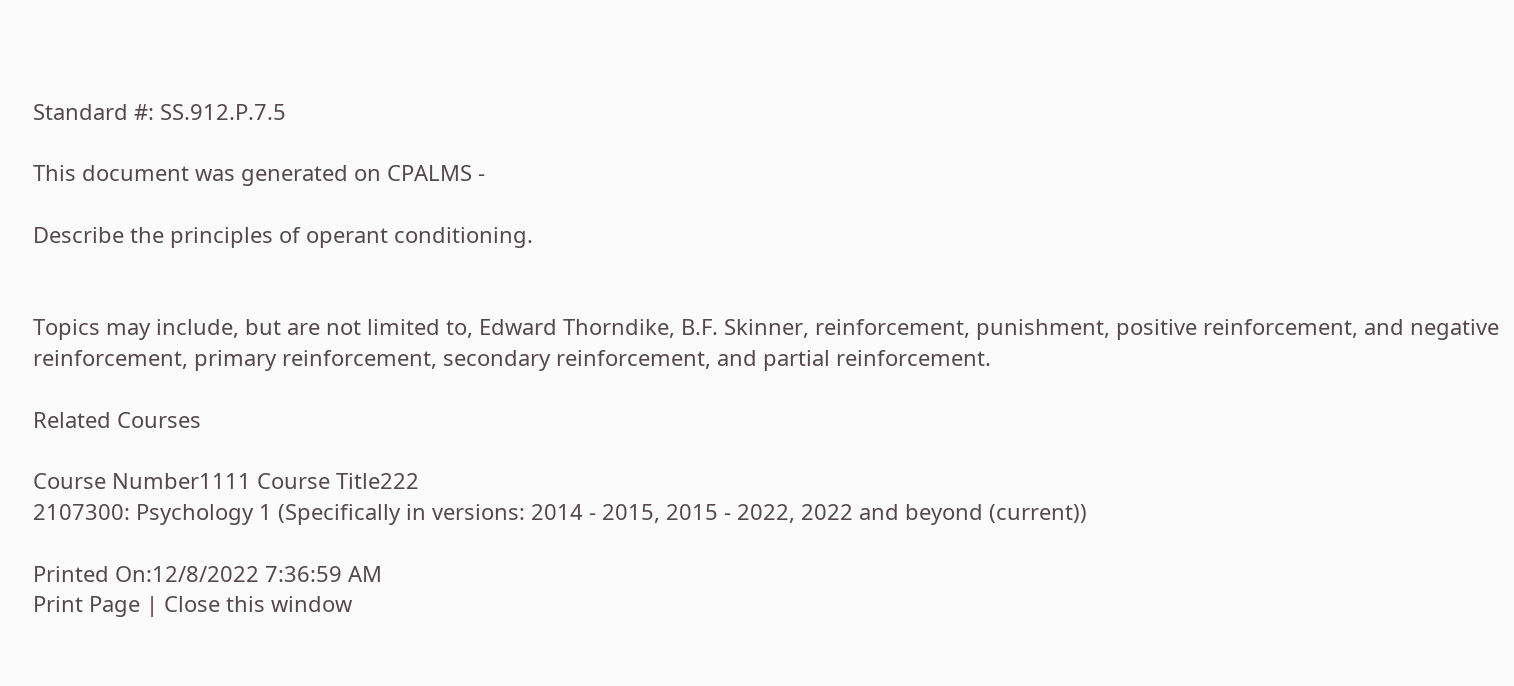Standard #: SS.912.P.7.5

This document was generated on CPALMS -

Describe the principles of operant conditioning.


Topics may include, but are not limited to, Edward Thorndike, B.F. Skinner, reinforcement, punishment, positive reinforcement, and negative reinforcement, primary reinforcement, secondary reinforcement, and partial reinforcement.

Related Courses

Course Number1111 Course Title222
2107300: Psychology 1 (Specifically in versions: 2014 - 2015, 2015 - 2022, 2022 and beyond (current))

Printed On:12/8/2022 7:36:59 AM
Print Page | Close this window